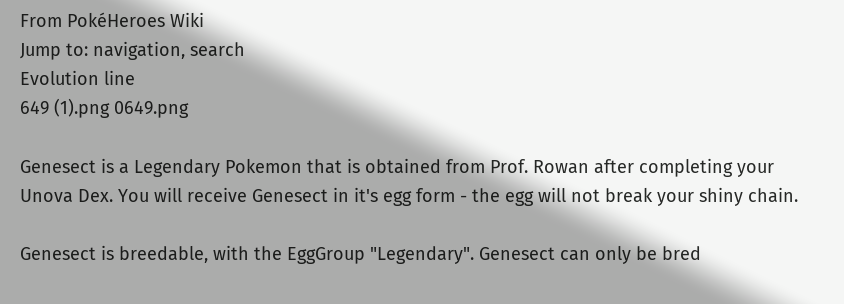From PokéHeroes Wiki
Jump to: navigation, search
Evolution line
649 (1).png 0649.png

Genesect is a Legendary Pokemon that is obtained from Prof. Rowan after completing your Unova Dex. You will receive Genesect in it's egg form - the egg will not break your shiny chain.

Genesect is breedable, with the EggGroup "Legendary". Genesect can only be bred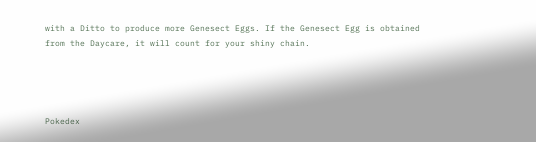with a Ditto to produce more Genesect Eggs. If the Genesect Egg is obtained from the Daycare, it will count for your shiny chain.




Pokedex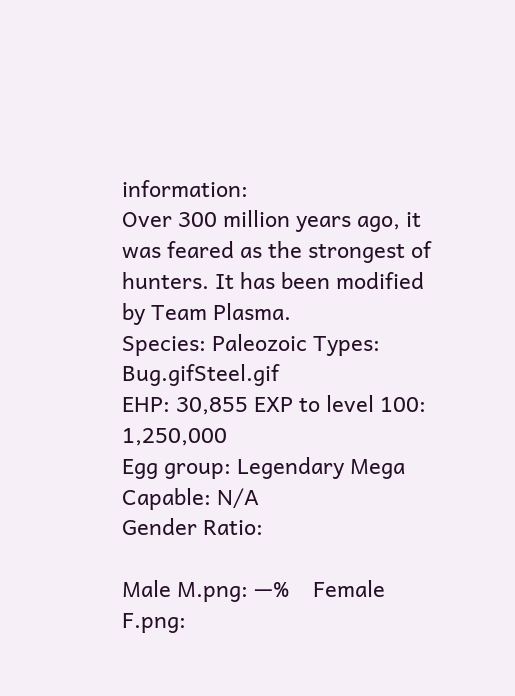information:
Over 300 million years ago, it was feared as the strongest of hunters. It has been modified by Team Plasma.
Species: Paleozoic Types: Bug.gifSteel.gif
EHP: 30,855 EXP to level 100: 1,250,000
Egg group: Legendary Mega Capable: N/A
Gender Ratio:

Male M.png: —%    Female F.png: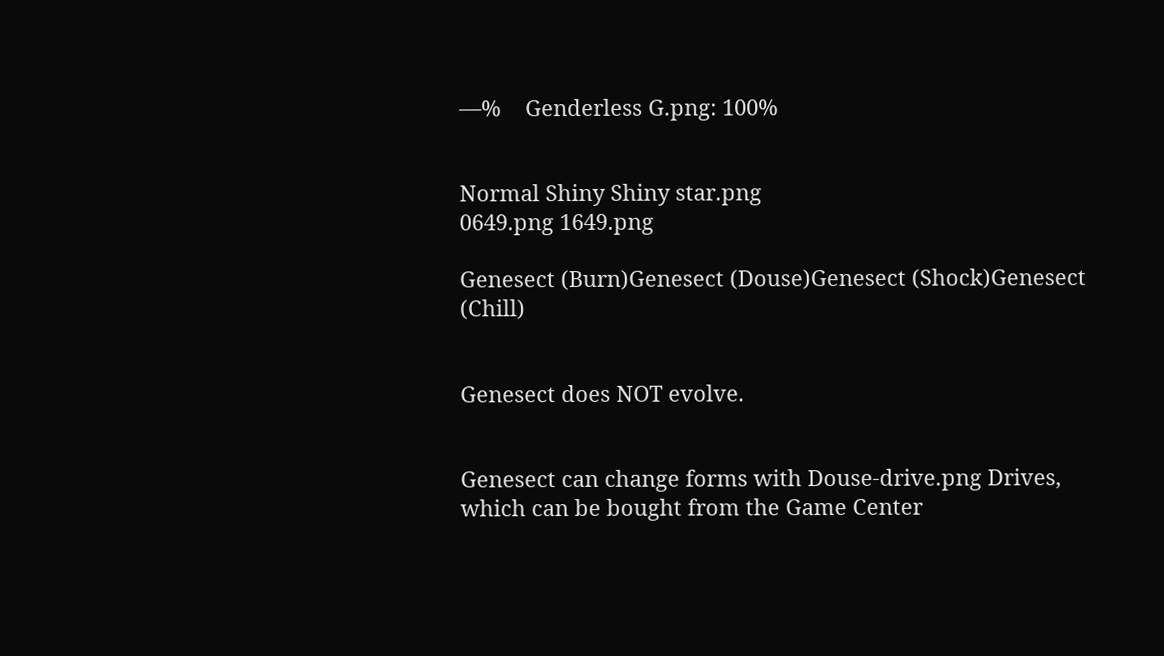—%    Genderless G.png: 100%


Normal Shiny Shiny star.png
0649.png 1649.png

Genesect (Burn)Genesect (Douse)Genesect (Shock)Genesect (Chill)


Genesect does NOT evolve.


Genesect can change forms with Douse-drive.png Drives, which can be bought from the Game Center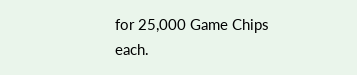for 25,000 Game Chips each.